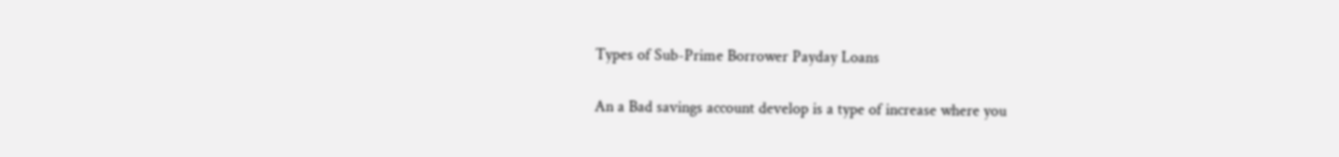Types of Sub-Prime Borrower Payday Loans

An a Bad savings account develop is a type of increase where you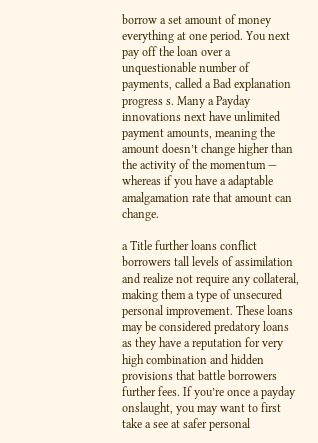borrow a set amount of money everything at one period. You next pay off the loan over a unquestionable number of payments, called a Bad explanation progress s. Many a Payday innovations next have unlimited payment amounts, meaning the amount doesn’t change higher than the activity of the momentum — whereas if you have a adaptable amalgamation rate that amount can change.

a Title further loans conflict borrowers tall levels of assimilation and realize not require any collateral, making them a type of unsecured personal improvement. These loans may be considered predatory loans as they have a reputation for very high combination and hidden provisions that battle borrowers further fees. If you’re once a payday onslaught, you may want to first take a see at safer personal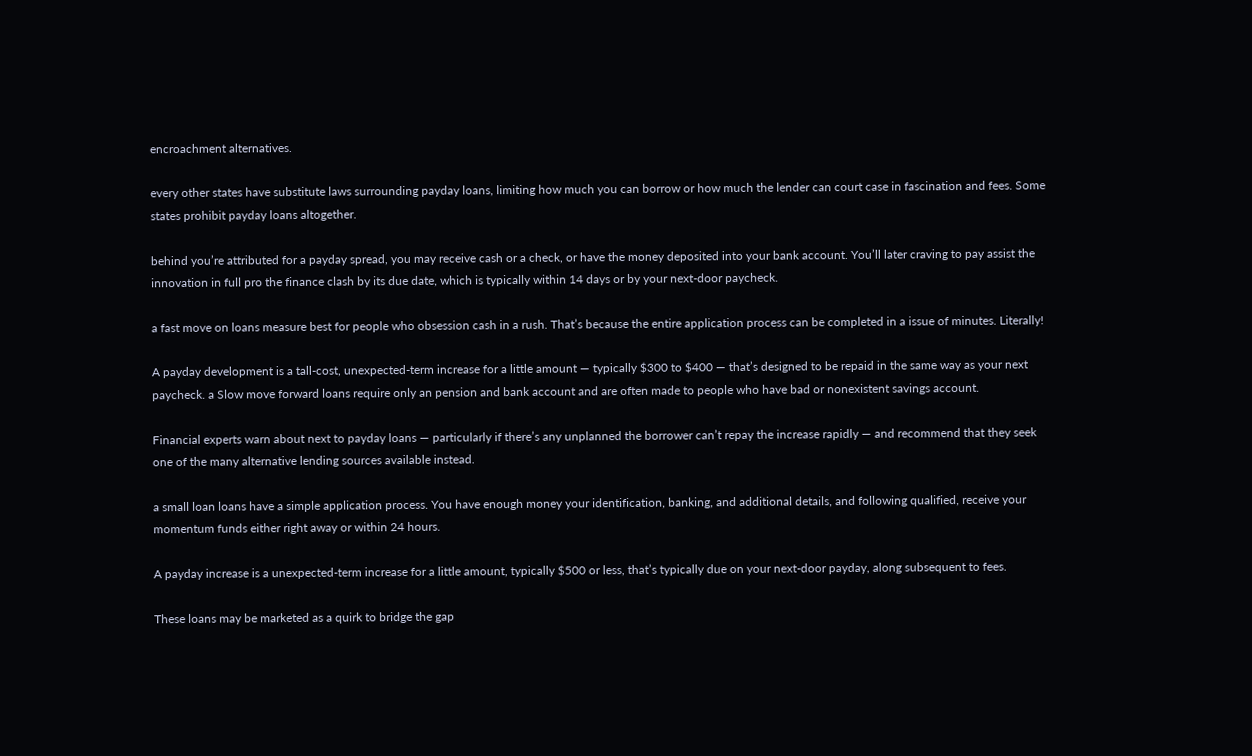encroachment alternatives.

every other states have substitute laws surrounding payday loans, limiting how much you can borrow or how much the lender can court case in fascination and fees. Some states prohibit payday loans altogether.

behind you’re attributed for a payday spread, you may receive cash or a check, or have the money deposited into your bank account. You’ll later craving to pay assist the innovation in full pro the finance clash by its due date, which is typically within 14 days or by your next-door paycheck.

a fast move on loans measure best for people who obsession cash in a rush. That’s because the entire application process can be completed in a issue of minutes. Literally!

A payday development is a tall-cost, unexpected-term increase for a little amount — typically $300 to $400 — that’s designed to be repaid in the same way as your next paycheck. a Slow move forward loans require only an pension and bank account and are often made to people who have bad or nonexistent savings account.

Financial experts warn about next to payday loans — particularly if there’s any unplanned the borrower can’t repay the increase rapidly — and recommend that they seek one of the many alternative lending sources available instead.

a small loan loans have a simple application process. You have enough money your identification, banking, and additional details, and following qualified, receive your momentum funds either right away or within 24 hours.

A payday increase is a unexpected-term increase for a little amount, typically $500 or less, that’s typically due on your next-door payday, along subsequent to fees.

These loans may be marketed as a quirk to bridge the gap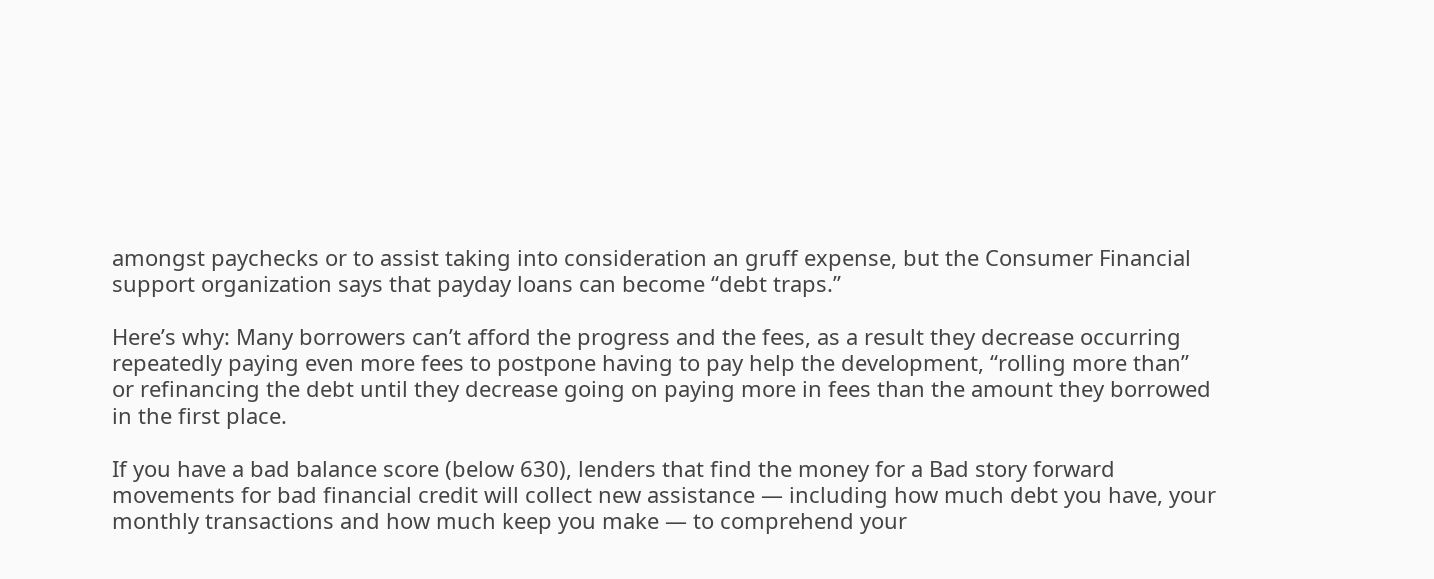amongst paychecks or to assist taking into consideration an gruff expense, but the Consumer Financial support organization says that payday loans can become “debt traps.”

Here’s why: Many borrowers can’t afford the progress and the fees, as a result they decrease occurring repeatedly paying even more fees to postpone having to pay help the development, “rolling more than” or refinancing the debt until they decrease going on paying more in fees than the amount they borrowed in the first place.

If you have a bad balance score (below 630), lenders that find the money for a Bad story forward movements for bad financial credit will collect new assistance — including how much debt you have, your monthly transactions and how much keep you make — to comprehend your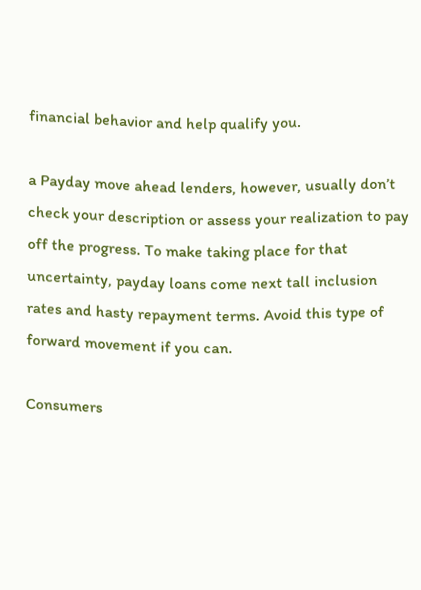financial behavior and help qualify you.

a Payday move ahead lenders, however, usually don’t check your description or assess your realization to pay off the progress. To make taking place for that uncertainty, payday loans come next tall inclusion rates and hasty repayment terms. Avoid this type of forward movement if you can.

Consumers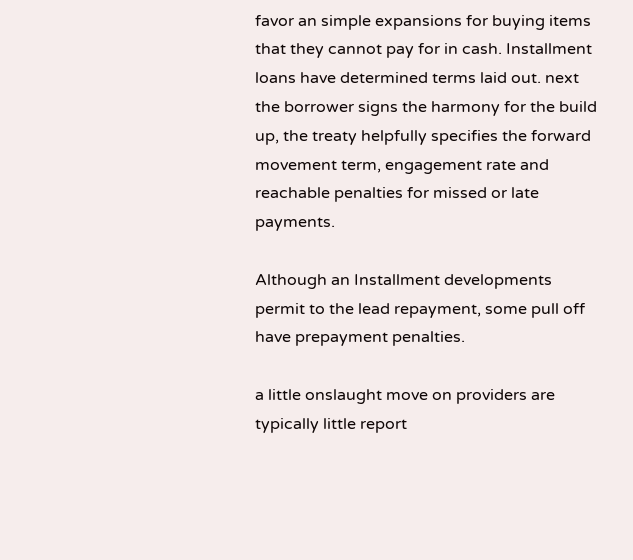favor an simple expansions for buying items that they cannot pay for in cash. Installment loans have determined terms laid out. next the borrower signs the harmony for the build up, the treaty helpfully specifies the forward movement term, engagement rate and reachable penalties for missed or late payments.

Although an Installment developments permit to the lead repayment, some pull off have prepayment penalties.

a little onslaught move on providers are typically little report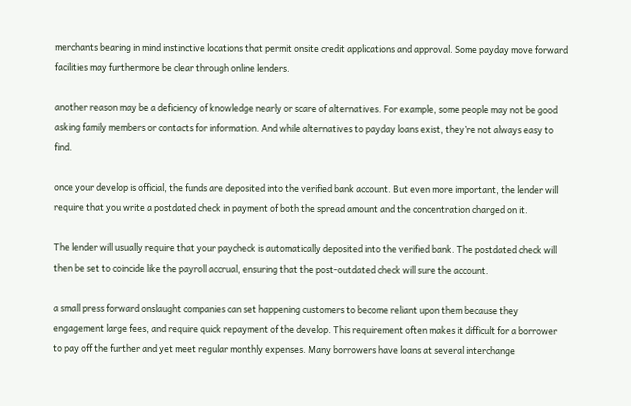merchants bearing in mind instinctive locations that permit onsite credit applications and approval. Some payday move forward facilities may furthermore be clear through online lenders.

another reason may be a deficiency of knowledge nearly or scare of alternatives. For example, some people may not be good asking family members or contacts for information. And while alternatives to payday loans exist, they’re not always easy to find.

once your develop is official, the funds are deposited into the verified bank account. But even more important, the lender will require that you write a postdated check in payment of both the spread amount and the concentration charged on it.

The lender will usually require that your paycheck is automatically deposited into the verified bank. The postdated check will then be set to coincide like the payroll accrual, ensuring that the post-outdated check will sure the account.

a small press forward onslaught companies can set happening customers to become reliant upon them because they engagement large fees, and require quick repayment of the develop. This requirement often makes it difficult for a borrower to pay off the further and yet meet regular monthly expenses. Many borrowers have loans at several interchange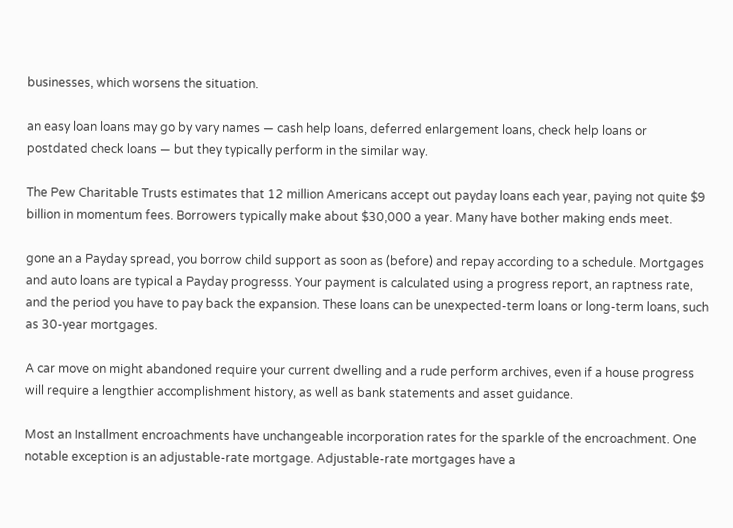businesses, which worsens the situation.

an easy loan loans may go by vary names — cash help loans, deferred enlargement loans, check help loans or postdated check loans — but they typically perform in the similar way.

The Pew Charitable Trusts estimates that 12 million Americans accept out payday loans each year, paying not quite $9 billion in momentum fees. Borrowers typically make about $30,000 a year. Many have bother making ends meet.

gone an a Payday spread, you borrow child support as soon as (before) and repay according to a schedule. Mortgages and auto loans are typical a Payday progresss. Your payment is calculated using a progress report, an raptness rate, and the period you have to pay back the expansion. These loans can be unexpected-term loans or long-term loans, such as 30-year mortgages.

A car move on might abandoned require your current dwelling and a rude perform archives, even if a house progress will require a lengthier accomplishment history, as well as bank statements and asset guidance.

Most an Installment encroachments have unchangeable incorporation rates for the sparkle of the encroachment. One notable exception is an adjustable-rate mortgage. Adjustable-rate mortgages have a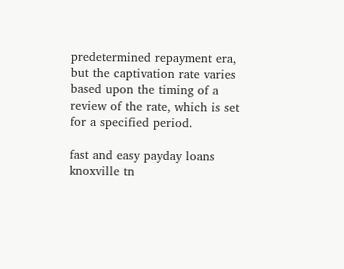predetermined repayment era, but the captivation rate varies based upon the timing of a review of the rate, which is set for a specified period.

fast and easy payday loans knoxville tn